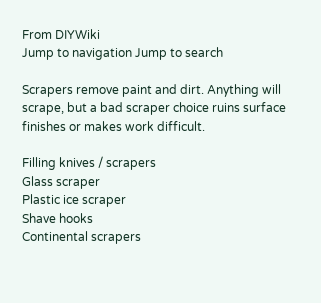From DIYWiki
Jump to navigation Jump to search

Scrapers remove paint and dirt. Anything will scrape, but a bad scraper choice ruins surface finishes or makes work difficult.

Filling knives / scrapers
Glass scraper
Plastic ice scraper
Shave hooks
Continental scrapers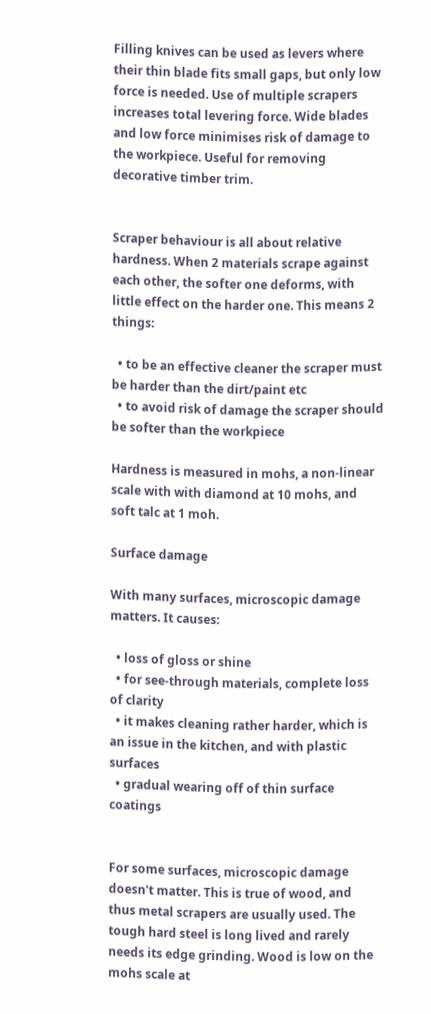Filling knives can be used as levers where their thin blade fits small gaps, but only low force is needed. Use of multiple scrapers increases total levering force. Wide blades and low force minimises risk of damage to the workpiece. Useful for removing decorative timber trim.


Scraper behaviour is all about relative hardness. When 2 materials scrape against each other, the softer one deforms, with little effect on the harder one. This means 2 things:

  • to be an effective cleaner the scraper must be harder than the dirt/paint etc
  • to avoid risk of damage the scraper should be softer than the workpiece

Hardness is measured in mohs, a non-linear scale with with diamond at 10 mohs, and soft talc at 1 moh.

Surface damage

With many surfaces, microscopic damage matters. It causes:

  • loss of gloss or shine
  • for see-through materials, complete loss of clarity
  • it makes cleaning rather harder, which is an issue in the kitchen, and with plastic surfaces
  • gradual wearing off of thin surface coatings


For some surfaces, microscopic damage doesn't matter. This is true of wood, and thus metal scrapers are usually used. The tough hard steel is long lived and rarely needs its edge grinding. Wood is low on the mohs scale at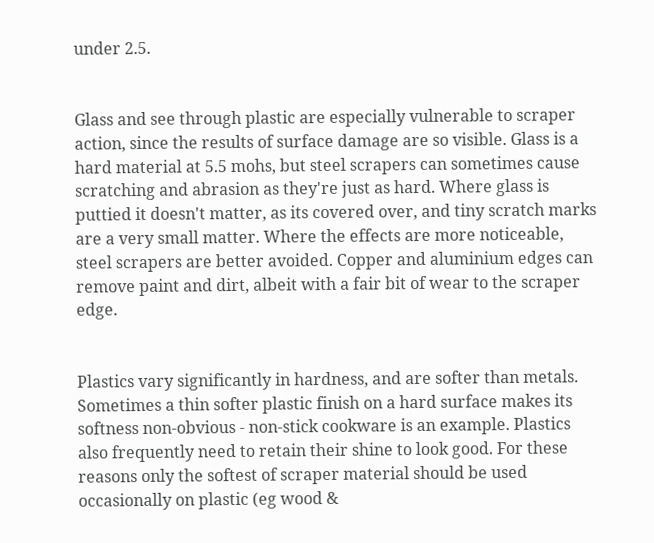under 2.5.


Glass and see through plastic are especially vulnerable to scraper action, since the results of surface damage are so visible. Glass is a hard material at 5.5 mohs, but steel scrapers can sometimes cause scratching and abrasion as they're just as hard. Where glass is puttied it doesn't matter, as its covered over, and tiny scratch marks are a very small matter. Where the effects are more noticeable, steel scrapers are better avoided. Copper and aluminium edges can remove paint and dirt, albeit with a fair bit of wear to the scraper edge.


Plastics vary significantly in hardness, and are softer than metals. Sometimes a thin softer plastic finish on a hard surface makes its softness non-obvious - non-stick cookware is an example. Plastics also frequently need to retain their shine to look good. For these reasons only the softest of scraper material should be used occasionally on plastic (eg wood &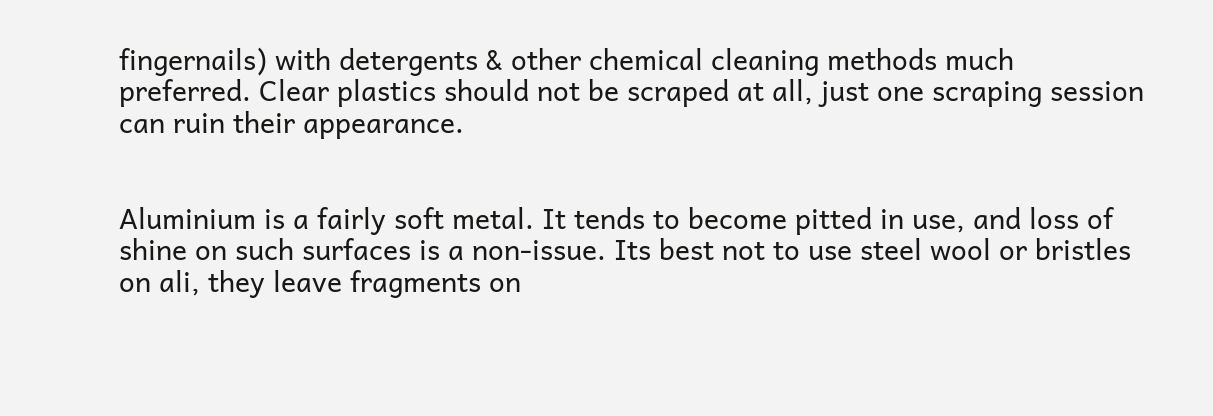fingernails) with detergents & other chemical cleaning methods much preferred. Clear plastics should not be scraped at all, just one scraping session can ruin their appearance.


Aluminium is a fairly soft metal. It tends to become pitted in use, and loss of shine on such surfaces is a non-issue. Its best not to use steel wool or bristles on ali, they leave fragments on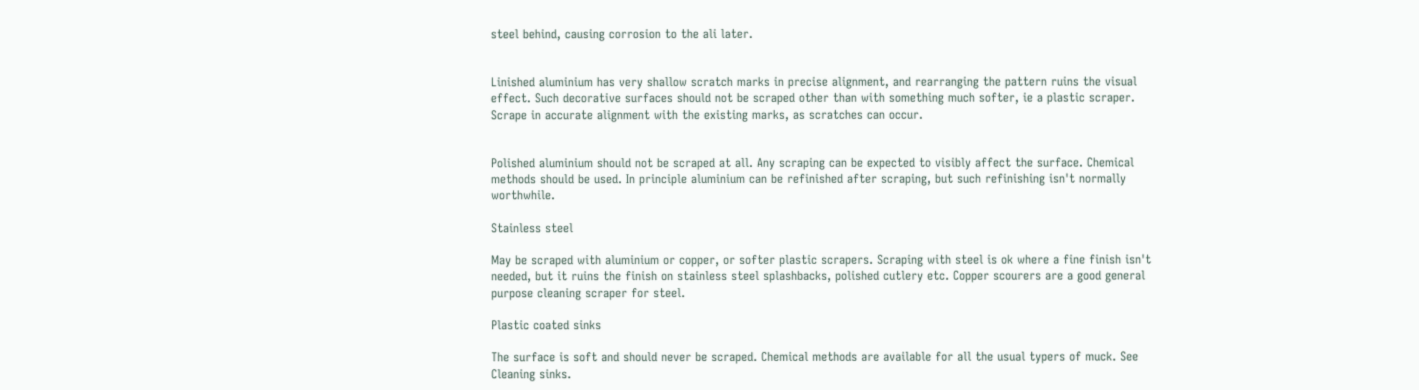steel behind, causing corrosion to the ali later.


Linished aluminium has very shallow scratch marks in precise alignment, and rearranging the pattern ruins the visual effect. Such decorative surfaces should not be scraped other than with something much softer, ie a plastic scraper. Scrape in accurate alignment with the existing marks, as scratches can occur.


Polished aluminium should not be scraped at all. Any scraping can be expected to visibly affect the surface. Chemical methods should be used. In principle aluminium can be refinished after scraping, but such refinishing isn't normally worthwhile.

Stainless steel

May be scraped with aluminium or copper, or softer plastic scrapers. Scraping with steel is ok where a fine finish isn't needed, but it ruins the finish on stainless steel splashbacks, polished cutlery etc. Copper scourers are a good general purpose cleaning scraper for steel.

Plastic coated sinks

The surface is soft and should never be scraped. Chemical methods are available for all the usual typers of muck. See Cleaning sinks.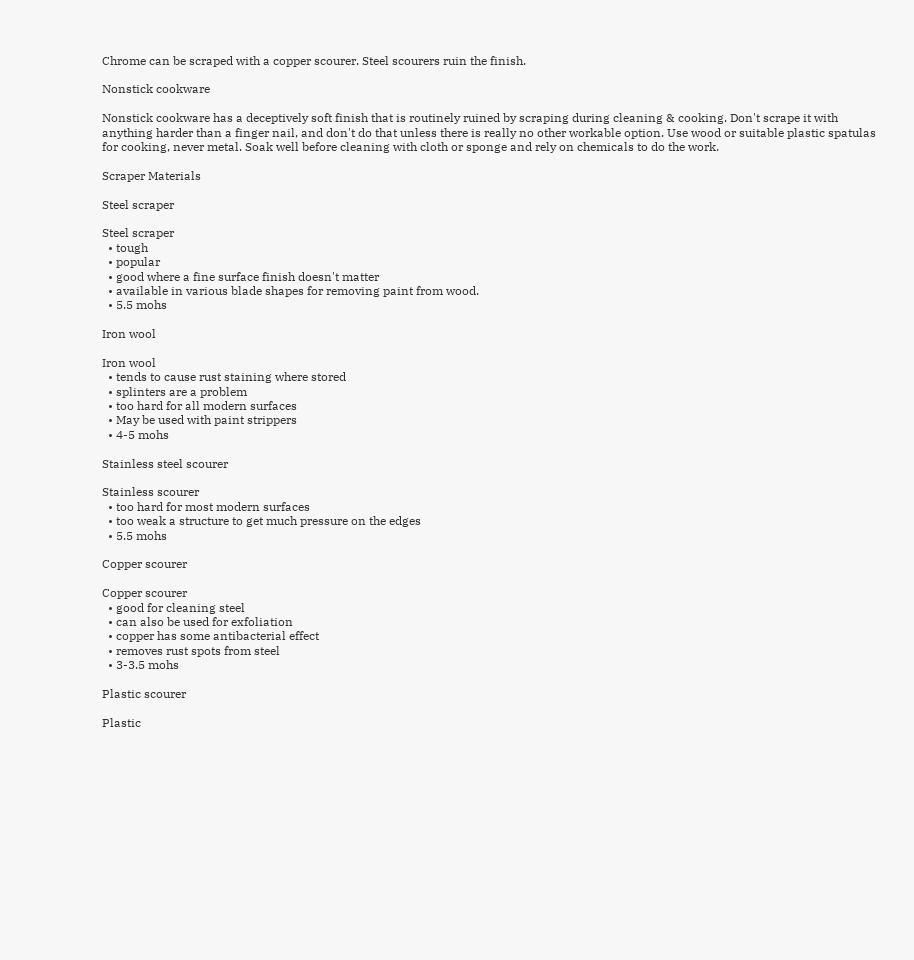Chrome can be scraped with a copper scourer. Steel scourers ruin the finish.

Nonstick cookware

Nonstick cookware has a deceptively soft finish that is routinely ruined by scraping during cleaning & cooking. Don't scrape it with anything harder than a finger nail, and don't do that unless there is really no other workable option. Use wood or suitable plastic spatulas for cooking, never metal. Soak well before cleaning with cloth or sponge and rely on chemicals to do the work.

Scraper Materials

Steel scraper

Steel scraper
  • tough
  • popular
  • good where a fine surface finish doesn't matter
  • available in various blade shapes for removing paint from wood.
  • 5.5 mohs

Iron wool

Iron wool
  • tends to cause rust staining where stored
  • splinters are a problem
  • too hard for all modern surfaces
  • May be used with paint strippers
  • 4-5 mohs

Stainless steel scourer

Stainless scourer
  • too hard for most modern surfaces
  • too weak a structure to get much pressure on the edges
  • 5.5 mohs

Copper scourer

Copper scourer
  • good for cleaning steel
  • can also be used for exfoliation
  • copper has some antibacterial effect
  • removes rust spots from steel
  • 3-3.5 mohs

Plastic scourer

Plastic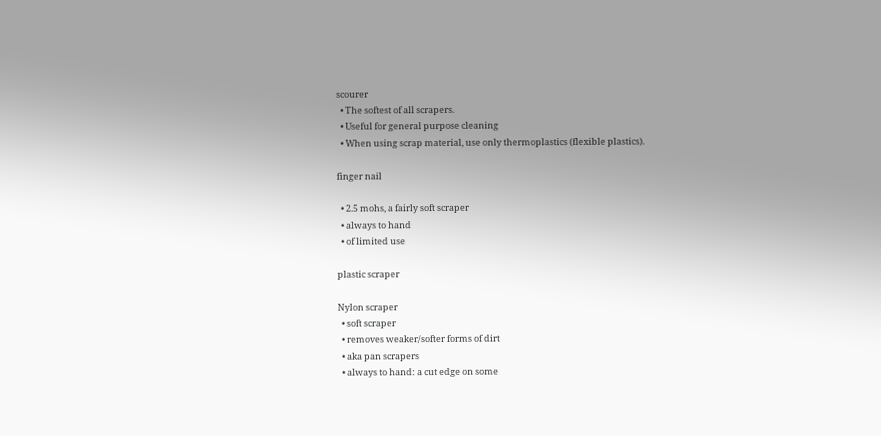scourer
  • The softest of all scrapers.
  • Useful for general purpose cleaning
  • When using scrap material, use only thermoplastics (flexible plastics).

finger nail

  • 2.5 mohs, a fairly soft scraper
  • always to hand
  • of limited use

plastic scraper

Nylon scraper
  • soft scraper
  • removes weaker/softer forms of dirt
  • aka pan scrapers
  • always to hand: a cut edge on some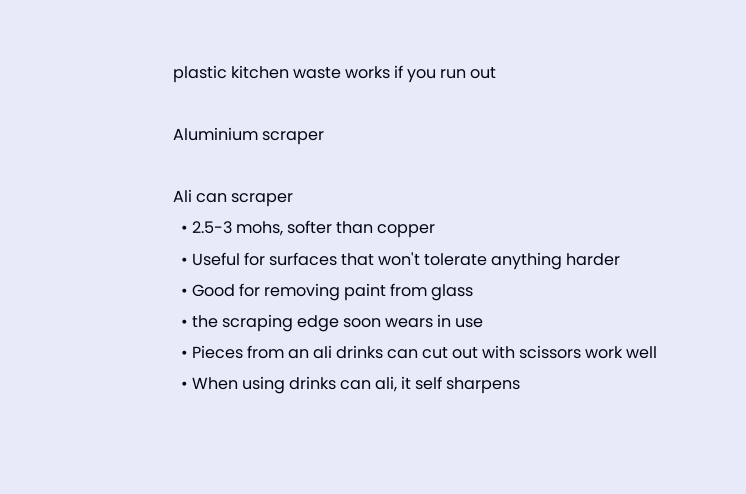plastic kitchen waste works if you run out

Aluminium scraper

Ali can scraper
  • 2.5-3 mohs, softer than copper
  • Useful for surfaces that won't tolerate anything harder
  • Good for removing paint from glass
  • the scraping edge soon wears in use
  • Pieces from an ali drinks can cut out with scissors work well
  • When using drinks can ali, it self sharpens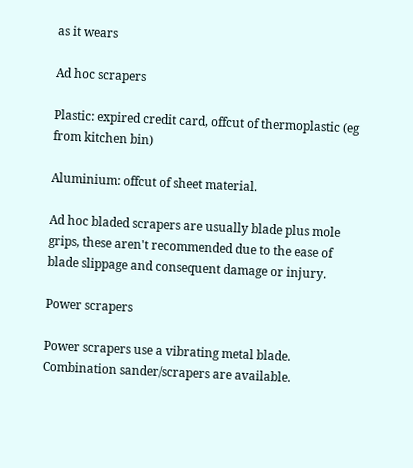as it wears

Ad hoc scrapers

Plastic: expired credit card, offcut of thermoplastic (eg from kitchen bin)

Aluminium: offcut of sheet material.

Ad hoc bladed scrapers are usually blade plus mole grips, these aren't recommended due to the ease of blade slippage and consequent damage or injury.

Power scrapers

Power scrapers use a vibrating metal blade. Combination sander/scrapers are available.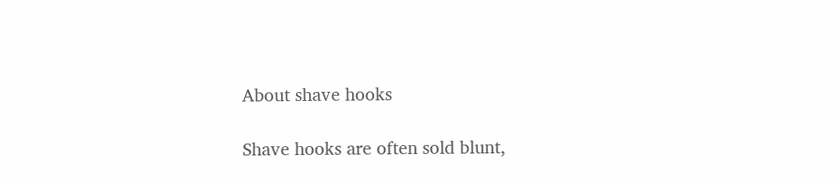About shave hooks

Shave hooks are often sold blunt,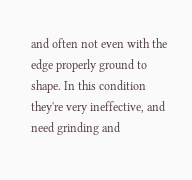and often not even with the edge properly ground to shape. In this condition they're very ineffective, and need grinding and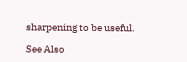sharpening to be useful.

See Also